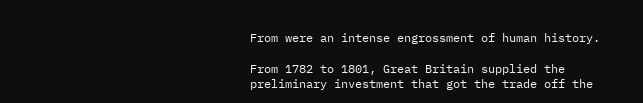From were an intense engrossment of human history.

From 1782 to 1801, Great Britain supplied the preliminary investment that got the trade off the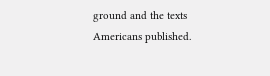ground and the texts Americans published.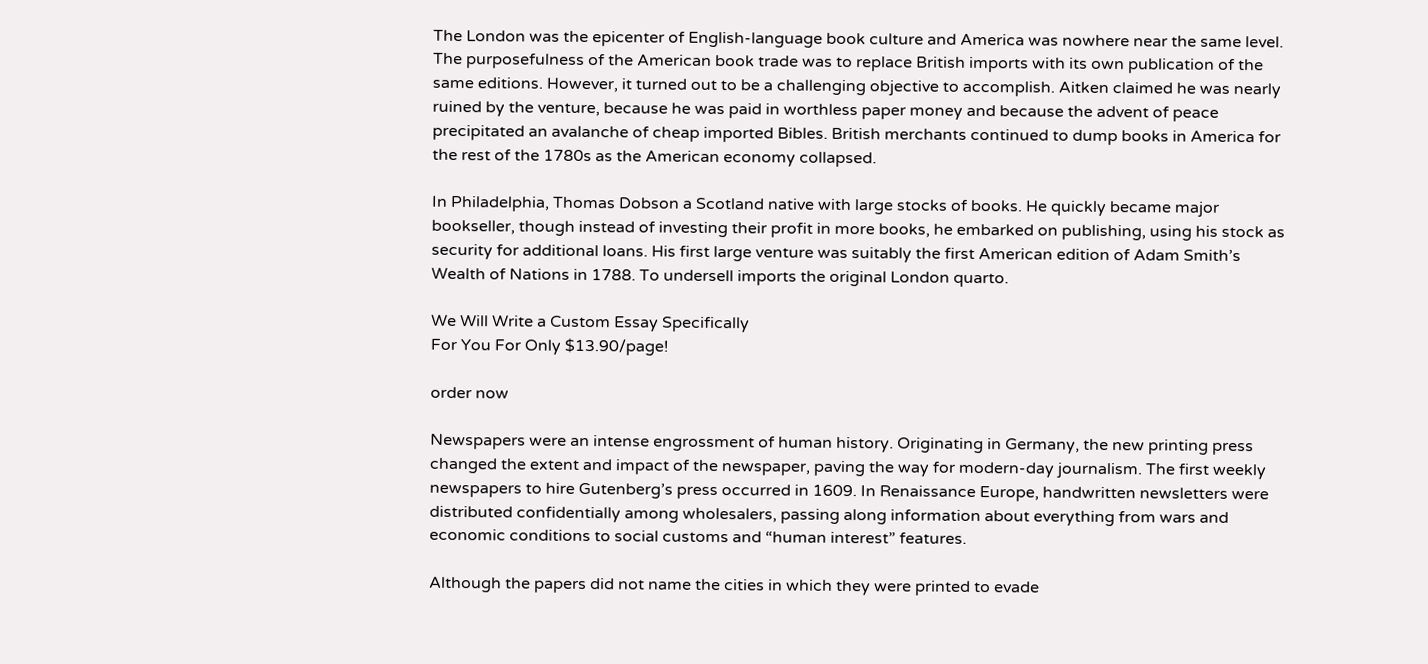The London was the epicenter of English-language book culture and America was nowhere near the same level. The purposefulness of the American book trade was to replace British imports with its own publication of the same editions. However, it turned out to be a challenging objective to accomplish. Aitken claimed he was nearly ruined by the venture, because he was paid in worthless paper money and because the advent of peace precipitated an avalanche of cheap imported Bibles. British merchants continued to dump books in America for the rest of the 1780s as the American economy collapsed.

In Philadelphia, Thomas Dobson a Scotland native with large stocks of books. He quickly became major bookseller, though instead of investing their profit in more books, he embarked on publishing, using his stock as security for additional loans. His first large venture was suitably the first American edition of Adam Smith’s Wealth of Nations in 1788. To undersell imports the original London quarto.

We Will Write a Custom Essay Specifically
For You For Only $13.90/page!

order now

Newspapers were an intense engrossment of human history. Originating in Germany, the new printing press changed the extent and impact of the newspaper, paving the way for modern-day journalism. The first weekly newspapers to hire Gutenberg’s press occurred in 1609. In Renaissance Europe, handwritten newsletters were distributed confidentially among wholesalers, passing along information about everything from wars and economic conditions to social customs and “human interest” features.

Although the papers did not name the cities in which they were printed to evade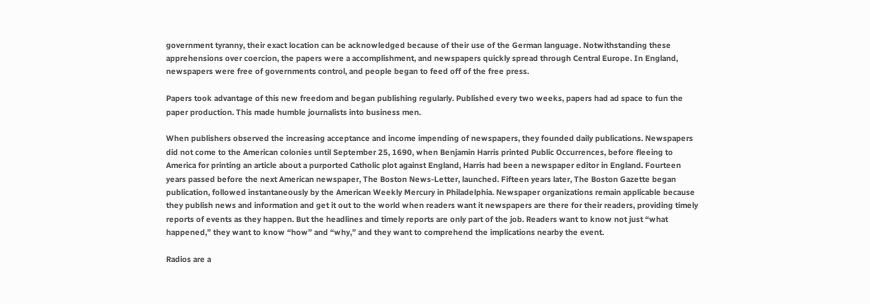government tyranny, their exact location can be acknowledged because of their use of the German language. Notwithstanding these apprehensions over coercion, the papers were a accomplishment, and newspapers quickly spread through Central Europe. In England, newspapers were free of governments control, and people began to feed off of the free press.

Papers took advantage of this new freedom and began publishing regularly. Published every two weeks, papers had ad space to fun the paper production. This made humble journalists into business men.

When publishers observed the increasing acceptance and income impending of newspapers, they founded daily publications. Newspapers did not come to the American colonies until September 25, 1690, when Benjamin Harris printed Public Occurrences, before fleeing to America for printing an article about a purported Catholic plot against England, Harris had been a newspaper editor in England. Fourteen years passed before the next American newspaper, The Boston News-Letter, launched. Fifteen years later, The Boston Gazette began publication, followed instantaneously by the American Weekly Mercury in Philadelphia. Newspaper organizations remain applicable because they publish news and information and get it out to the world when readers want it newspapers are there for their readers, providing timely reports of events as they happen. But the headlines and timely reports are only part of the job. Readers want to know not just “what happened,” they want to know “how” and “why,” and they want to comprehend the implications nearby the event.

Radios are a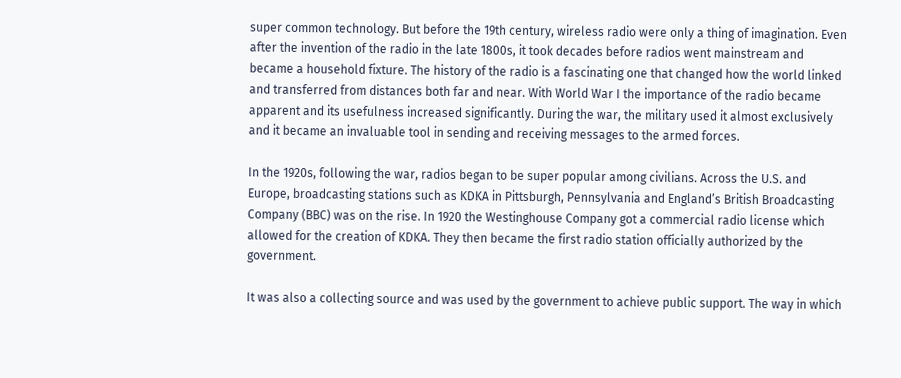super common technology. But before the 19th century, wireless radio were only a thing of imagination. Even after the invention of the radio in the late 1800s, it took decades before radios went mainstream and became a household fixture. The history of the radio is a fascinating one that changed how the world linked and transferred from distances both far and near. With World War I the importance of the radio became apparent and its usefulness increased significantly. During the war, the military used it almost exclusively and it became an invaluable tool in sending and receiving messages to the armed forces.

In the 1920s, following the war, radios began to be super popular among civilians. Across the U.S. and Europe, broadcasting stations such as KDKA in Pittsburgh, Pennsylvania and England’s British Broadcasting Company (BBC) was on the rise. In 1920 the Westinghouse Company got a commercial radio license which allowed for the creation of KDKA. They then became the first radio station officially authorized by the government.

It was also a collecting source and was used by the government to achieve public support. The way in which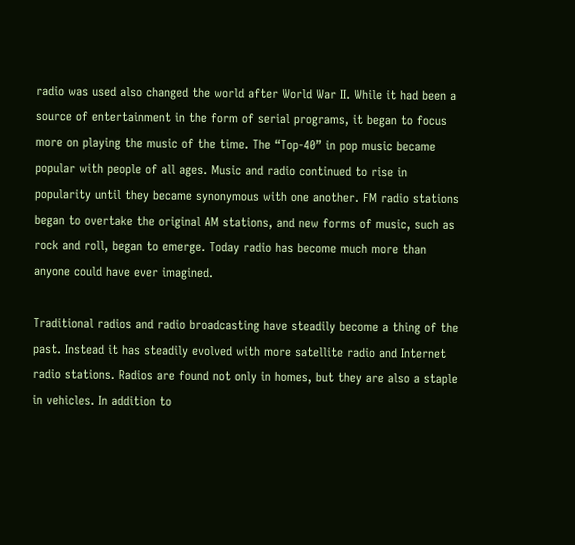radio was used also changed the world after World War II. While it had been a source of entertainment in the form of serial programs, it began to focus more on playing the music of the time. The “Top-40” in pop music became popular with people of all ages. Music and radio continued to rise in popularity until they became synonymous with one another. FM radio stations began to overtake the original AM stations, and new forms of music, such as rock and roll, began to emerge. Today radio has become much more than anyone could have ever imagined.

Traditional radios and radio broadcasting have steadily become a thing of the past. Instead it has steadily evolved with more satellite radio and Internet radio stations. Radios are found not only in homes, but they are also a staple in vehicles. In addition to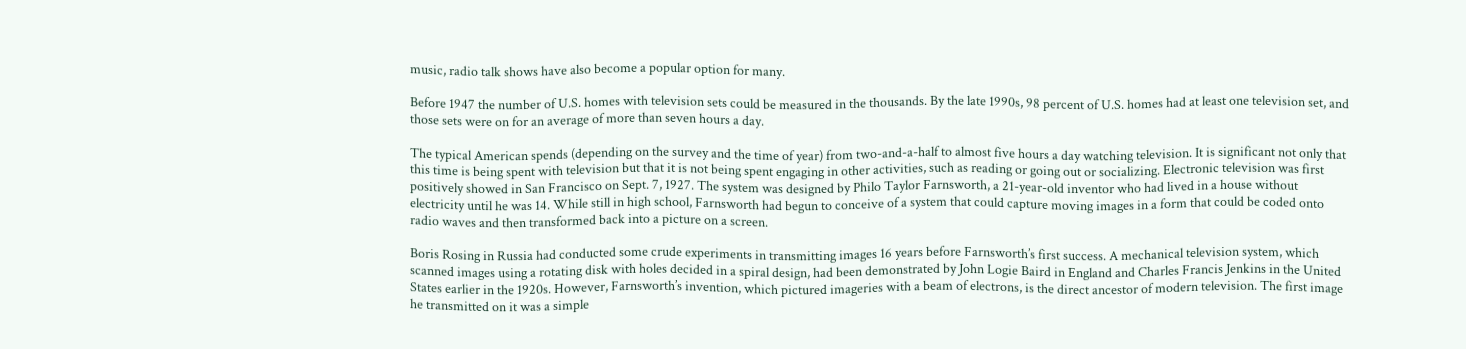music, radio talk shows have also become a popular option for many.

Before 1947 the number of U.S. homes with television sets could be measured in the thousands. By the late 1990s, 98 percent of U.S. homes had at least one television set, and those sets were on for an average of more than seven hours a day.

The typical American spends (depending on the survey and the time of year) from two-and-a-half to almost five hours a day watching television. It is significant not only that this time is being spent with television but that it is not being spent engaging in other activities, such as reading or going out or socializing. Electronic television was first positively showed in San Francisco on Sept. 7, 1927. The system was designed by Philo Taylor Farnsworth, a 21-year-old inventor who had lived in a house without electricity until he was 14. While still in high school, Farnsworth had begun to conceive of a system that could capture moving images in a form that could be coded onto radio waves and then transformed back into a picture on a screen.

Boris Rosing in Russia had conducted some crude experiments in transmitting images 16 years before Farnsworth’s first success. A mechanical television system, which scanned images using a rotating disk with holes decided in a spiral design, had been demonstrated by John Logie Baird in England and Charles Francis Jenkins in the United States earlier in the 1920s. However, Farnsworth’s invention, which pictured imageries with a beam of electrons, is the direct ancestor of modern television. The first image he transmitted on it was a simple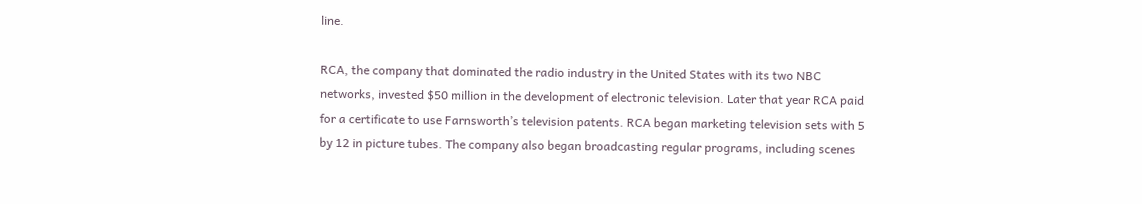line.

RCA, the company that dominated the radio industry in the United States with its two NBC networks, invested $50 million in the development of electronic television. Later that year RCA paid for a certificate to use Farnsworth’s television patents. RCA began marketing television sets with 5 by 12 in picture tubes. The company also began broadcasting regular programs, including scenes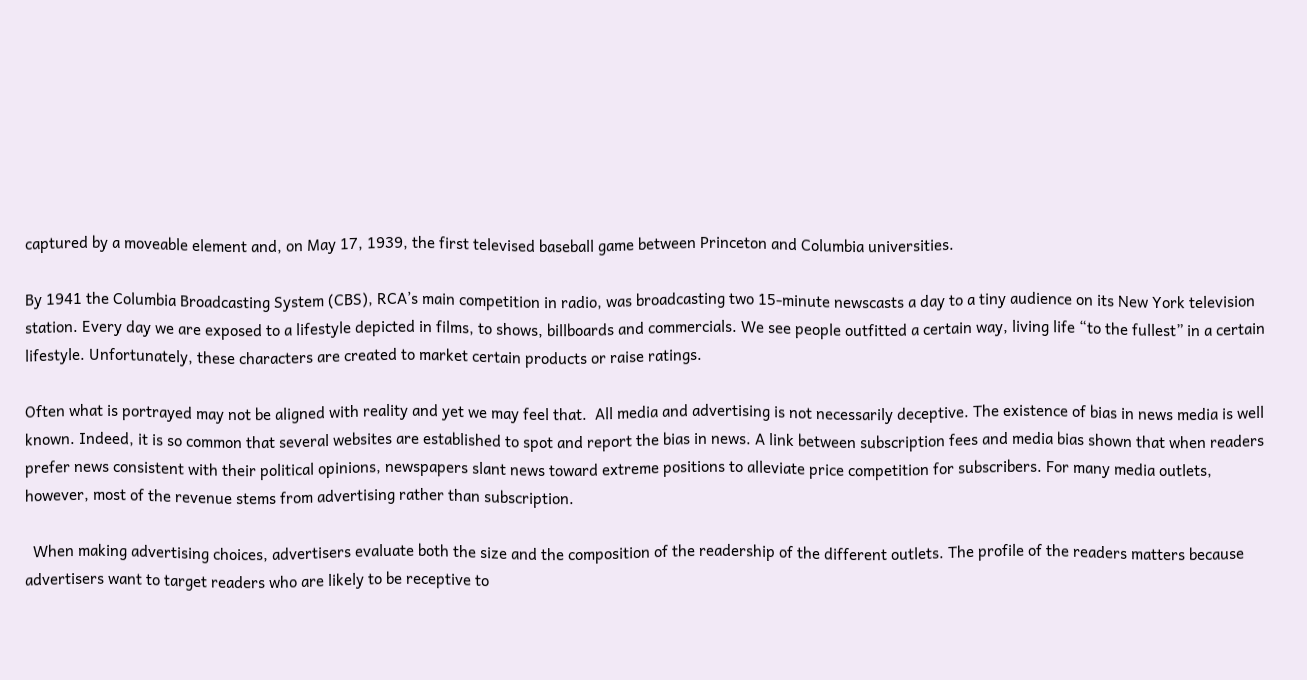captured by a moveable element and, on May 17, 1939, the first televised baseball game between Princeton and Columbia universities.

By 1941 the Columbia Broadcasting System (CBS), RCA’s main competition in radio, was broadcasting two 15-minute newscasts a day to a tiny audience on its New York television station. Every day we are exposed to a lifestyle depicted in films, to shows, billboards and commercials. We see people outfitted a certain way, living life “to the fullest” in a certain lifestyle. Unfortunately, these characters are created to market certain products or raise ratings.

Often what is portrayed may not be aligned with reality and yet we may feel that.  All media and advertising is not necessarily deceptive. The existence of bias in news media is well known. Indeed, it is so common that several websites are established to spot and report the bias in news. A link between subscription fees and media bias shown that when readers prefer news consistent with their political opinions, newspapers slant news toward extreme positions to alleviate price competition for subscribers. For many media outlets, however, most of the revenue stems from advertising rather than subscription.

  When making advertising choices, advertisers evaluate both the size and the composition of the readership of the different outlets. The profile of the readers matters because advertisers want to target readers who are likely to be receptive to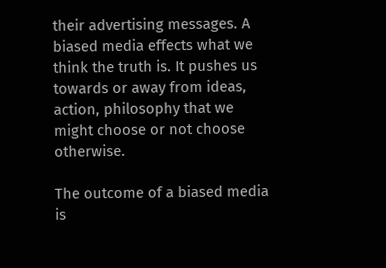their advertising messages. A biased media effects what we think the truth is. It pushes us towards or away from ideas, action, philosophy that we might choose or not choose otherwise.

The outcome of a biased media is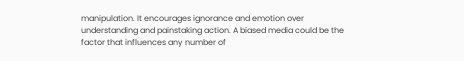manipulation. It encourages ignorance and emotion over understanding and painstaking action. A biased media could be the factor that influences any number of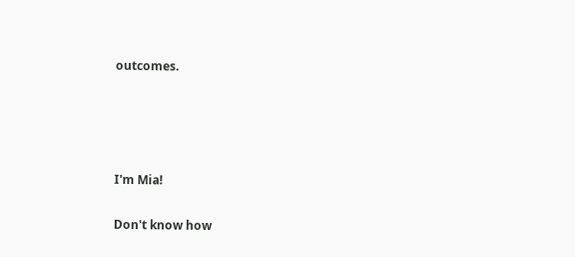outcomes.




I'm Mia!

Don't know how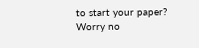to start your paper? Worry no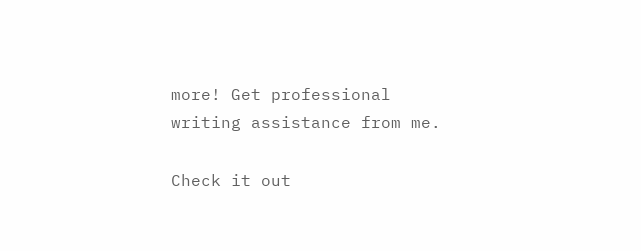more! Get professional writing assistance from me.

Check it out